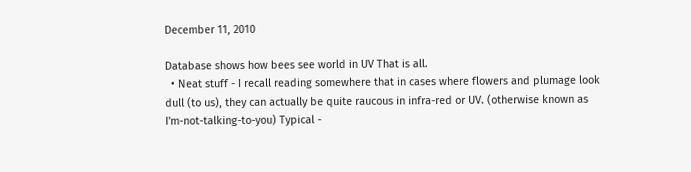December 11, 2010

Database shows how bees see world in UV That is all.
  • Neat stuff - I recall reading somewhere that in cases where flowers and plumage look dull (to us), they can actually be quite raucous in infra-red or UV. (otherwise known as I'm-not-talking-to-you) Typical -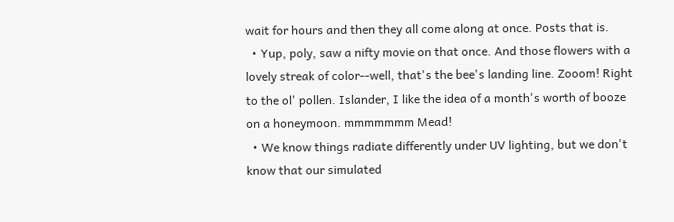wait for hours and then they all come along at once. Posts that is.
  • Yup, poly, saw a nifty movie on that once. And those flowers with a lovely streak of color--well, that's the bee's landing line. Zooom! Right to the ol' pollen. Islander, I like the idea of a month's worth of booze on a honeymoon. mmmmmmm Mead!
  • We know things radiate differently under UV lighting, but we don't know that our simulated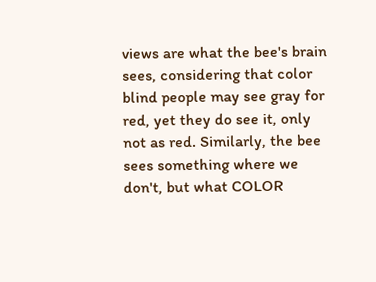views are what the bee's brain sees, considering that color blind people may see gray for red, yet they do see it, only not as red. Similarly, the bee sees something where we don't, but what COLOR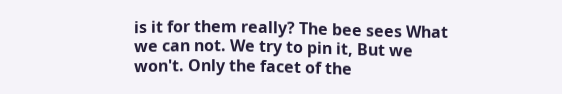is it for them really? The bee sees What we can not. We try to pin it, But we won't. Only the facet of the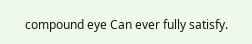compound eye Can ever fully satisfy.